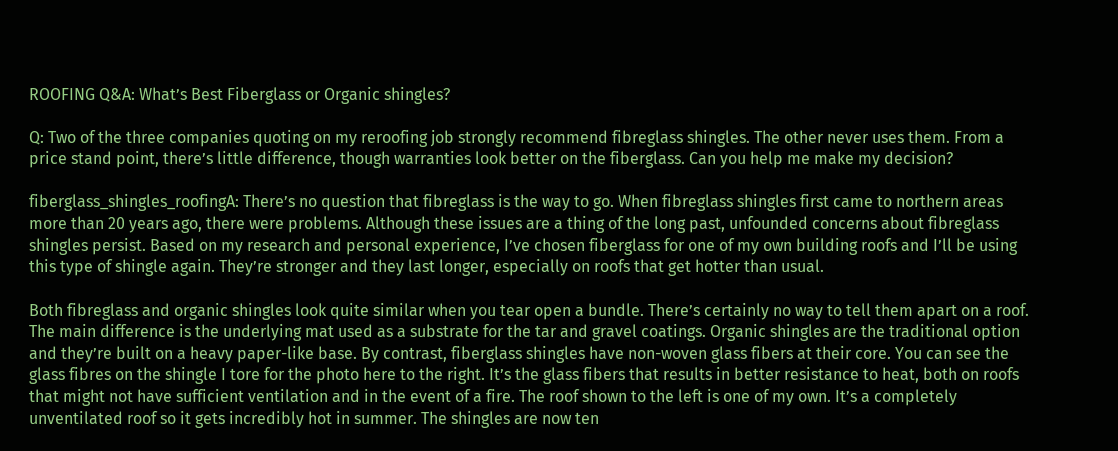ROOFING Q&A: What’s Best Fiberglass or Organic shingles?

Q: Two of the three companies quoting on my reroofing job strongly recommend fibreglass shingles. The other never uses them. From a price stand point, there’s little difference, though warranties look better on the fiberglass. Can you help me make my decision?

fiberglass_shingles_roofingA: There’s no question that fibreglass is the way to go. When fibreglass shingles first came to northern areas more than 20 years ago, there were problems. Although these issues are a thing of the long past, unfounded concerns about fibreglass shingles persist. Based on my research and personal experience, I’ve chosen fiberglass for one of my own building roofs and I’ll be using this type of shingle again. They’re stronger and they last longer, especially on roofs that get hotter than usual.

Both fibreglass and organic shingles look quite similar when you tear open a bundle. There’s certainly no way to tell them apart on a roof. The main difference is the underlying mat used as a substrate for the tar and gravel coatings. Organic shingles are the traditional option and they’re built on a heavy paper-like base. By contrast, fiberglass shingles have non-woven glass fibers at their core. You can see the glass fibres on the shingle I tore for the photo here to the right. It’s the glass fibers that results in better resistance to heat, both on roofs that might not have sufficient ventilation and in the event of a fire. The roof shown to the left is one of my own. It’s a completely unventilated roof so it gets incredibly hot in summer. The shingles are now ten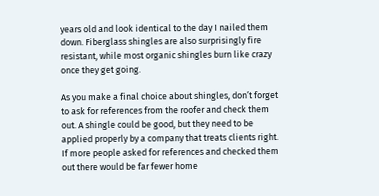years old and look identical to the day I nailed them down. Fiberglass shingles are also surprisingly fire resistant, while most organic shingles burn like crazy once they get going.

As you make a final choice about shingles, don’t forget to ask for references from the roofer and check them out. A shingle could be good, but they need to be applied properly by a company that treats clients right. If more people asked for references and checked them out there would be far fewer home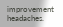improvement headaches.